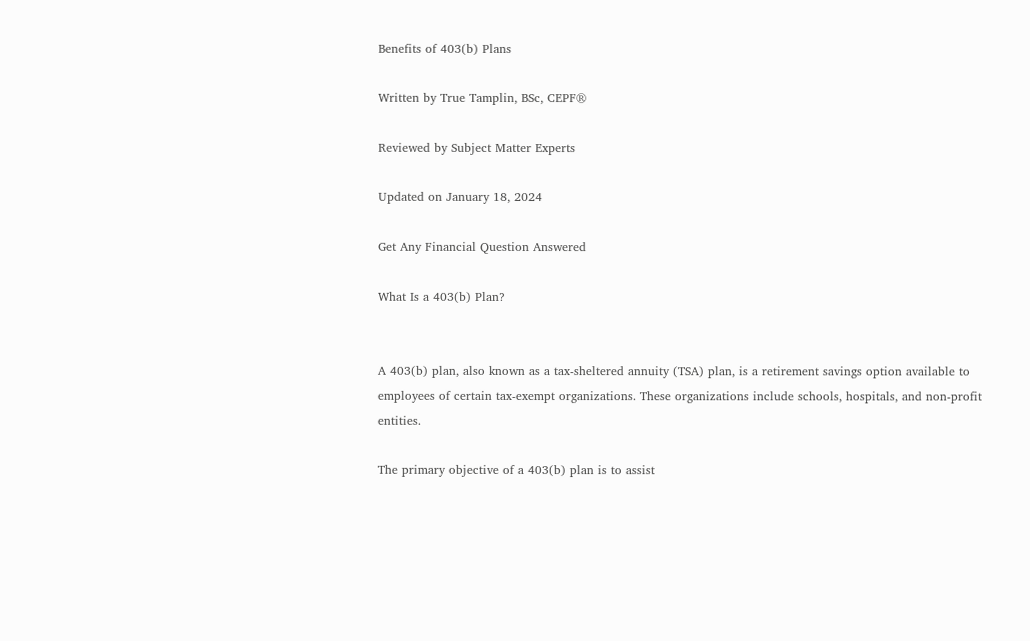Benefits of 403(b) Plans

Written by True Tamplin, BSc, CEPF®

Reviewed by Subject Matter Experts

Updated on January 18, 2024

Get Any Financial Question Answered

What Is a 403(b) Plan?


A 403(b) plan, also known as a tax-sheltered annuity (TSA) plan, is a retirement savings option available to employees of certain tax-exempt organizations. These organizations include schools, hospitals, and non-profit entities.

The primary objective of a 403(b) plan is to assist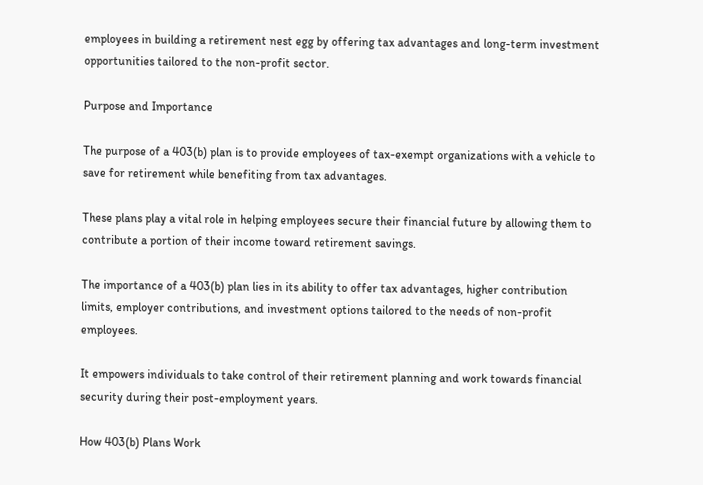employees in building a retirement nest egg by offering tax advantages and long-term investment opportunities tailored to the non-profit sector.

Purpose and Importance

The purpose of a 403(b) plan is to provide employees of tax-exempt organizations with a vehicle to save for retirement while benefiting from tax advantages.

These plans play a vital role in helping employees secure their financial future by allowing them to contribute a portion of their income toward retirement savings.

The importance of a 403(b) plan lies in its ability to offer tax advantages, higher contribution limits, employer contributions, and investment options tailored to the needs of non-profit employees.

It empowers individuals to take control of their retirement planning and work towards financial security during their post-employment years.

How 403(b) Plans Work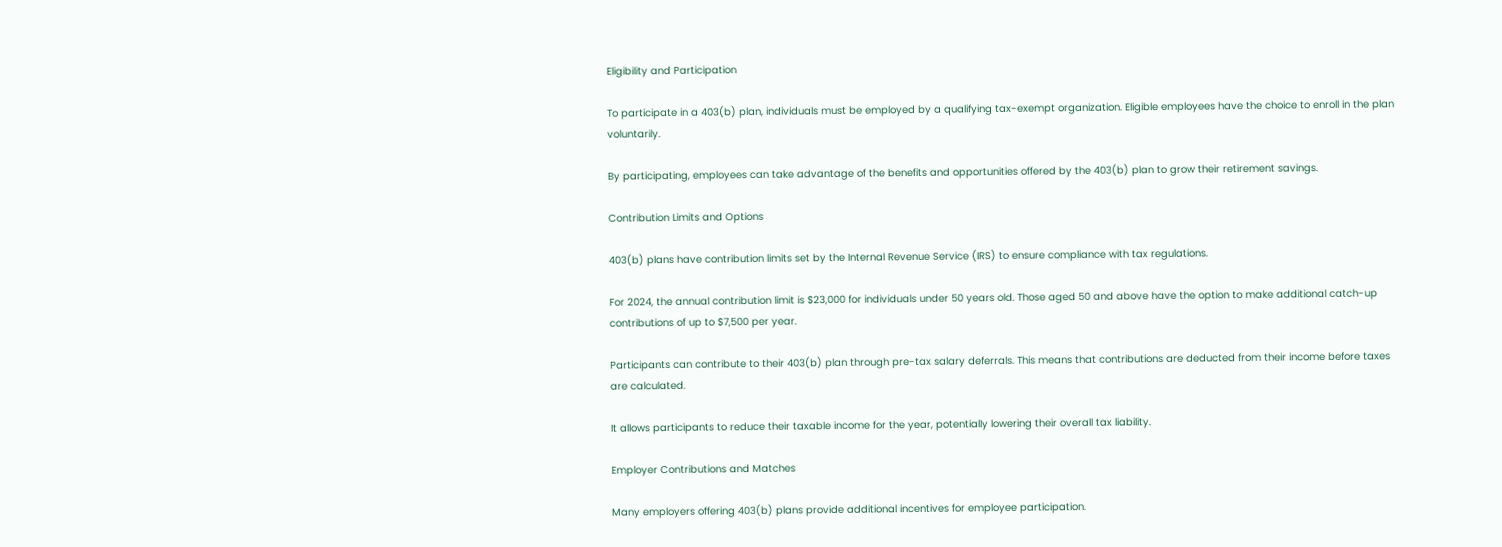Eligibility and Participation

To participate in a 403(b) plan, individuals must be employed by a qualifying tax-exempt organization. Eligible employees have the choice to enroll in the plan voluntarily.

By participating, employees can take advantage of the benefits and opportunities offered by the 403(b) plan to grow their retirement savings.

Contribution Limits and Options

403(b) plans have contribution limits set by the Internal Revenue Service (IRS) to ensure compliance with tax regulations.

For 2024, the annual contribution limit is $23,000 for individuals under 50 years old. Those aged 50 and above have the option to make additional catch-up contributions of up to $7,500 per year.

Participants can contribute to their 403(b) plan through pre-tax salary deferrals. This means that contributions are deducted from their income before taxes are calculated.

It allows participants to reduce their taxable income for the year, potentially lowering their overall tax liability.

Employer Contributions and Matches

Many employers offering 403(b) plans provide additional incentives for employee participation.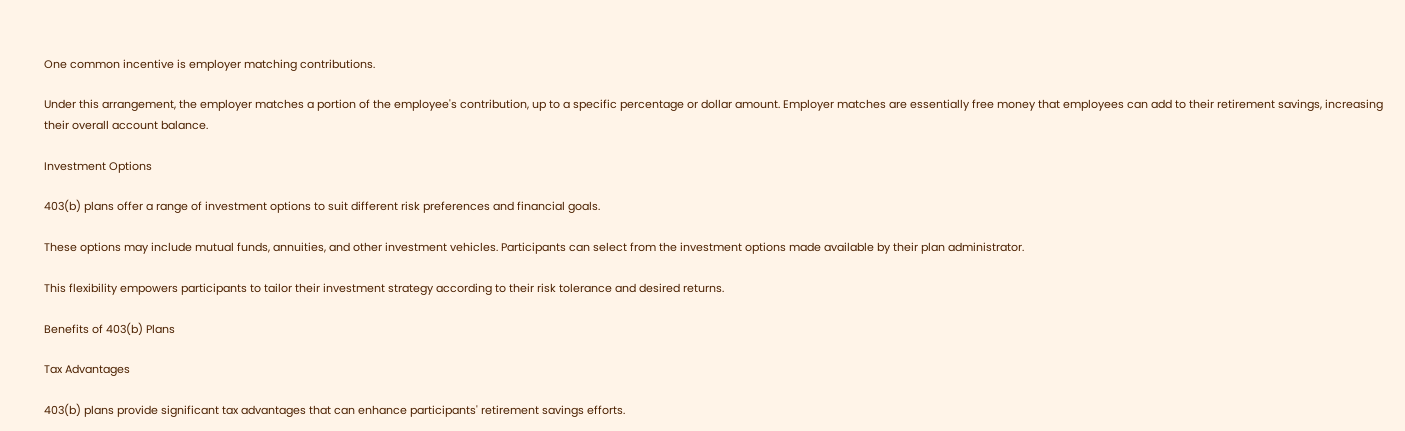One common incentive is employer matching contributions.

Under this arrangement, the employer matches a portion of the employee's contribution, up to a specific percentage or dollar amount. Employer matches are essentially free money that employees can add to their retirement savings, increasing their overall account balance.

Investment Options

403(b) plans offer a range of investment options to suit different risk preferences and financial goals.

These options may include mutual funds, annuities, and other investment vehicles. Participants can select from the investment options made available by their plan administrator.

This flexibility empowers participants to tailor their investment strategy according to their risk tolerance and desired returns.

Benefits of 403(b) Plans

Tax Advantages

403(b) plans provide significant tax advantages that can enhance participants' retirement savings efforts.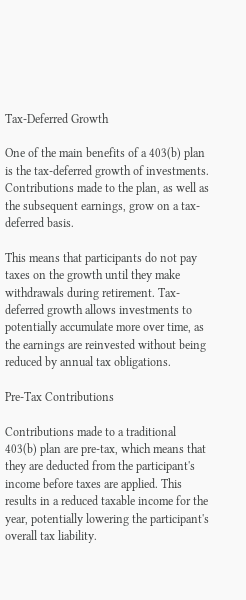Tax-Deferred Growth

One of the main benefits of a 403(b) plan is the tax-deferred growth of investments. Contributions made to the plan, as well as the subsequent earnings, grow on a tax-deferred basis.

This means that participants do not pay taxes on the growth until they make withdrawals during retirement. Tax-deferred growth allows investments to potentially accumulate more over time, as the earnings are reinvested without being reduced by annual tax obligations.

Pre-Tax Contributions

Contributions made to a traditional 403(b) plan are pre-tax, which means that they are deducted from the participant's income before taxes are applied. This results in a reduced taxable income for the year, potentially lowering the participant's overall tax liability.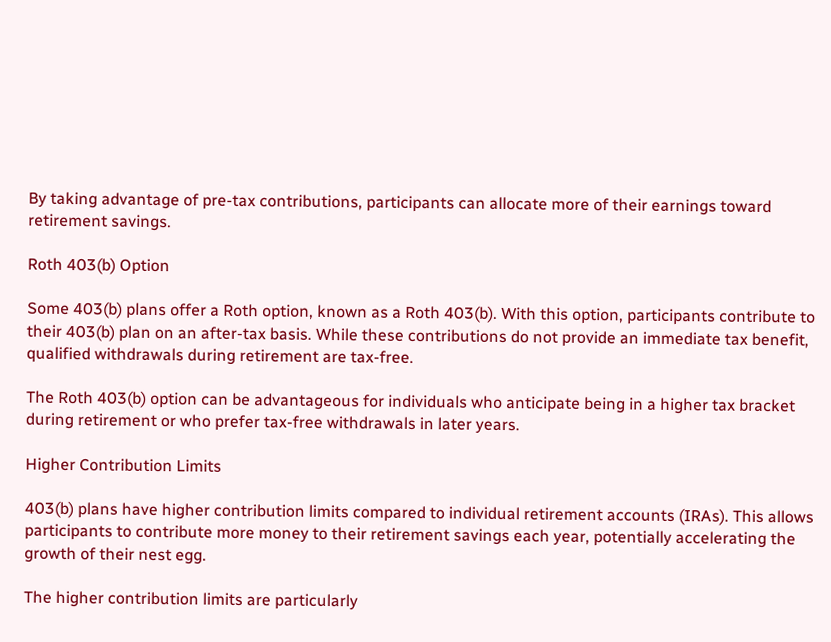By taking advantage of pre-tax contributions, participants can allocate more of their earnings toward retirement savings.

Roth 403(b) Option

Some 403(b) plans offer a Roth option, known as a Roth 403(b). With this option, participants contribute to their 403(b) plan on an after-tax basis. While these contributions do not provide an immediate tax benefit, qualified withdrawals during retirement are tax-free.

The Roth 403(b) option can be advantageous for individuals who anticipate being in a higher tax bracket during retirement or who prefer tax-free withdrawals in later years.

Higher Contribution Limits

403(b) plans have higher contribution limits compared to individual retirement accounts (IRAs). This allows participants to contribute more money to their retirement savings each year, potentially accelerating the growth of their nest egg.

The higher contribution limits are particularly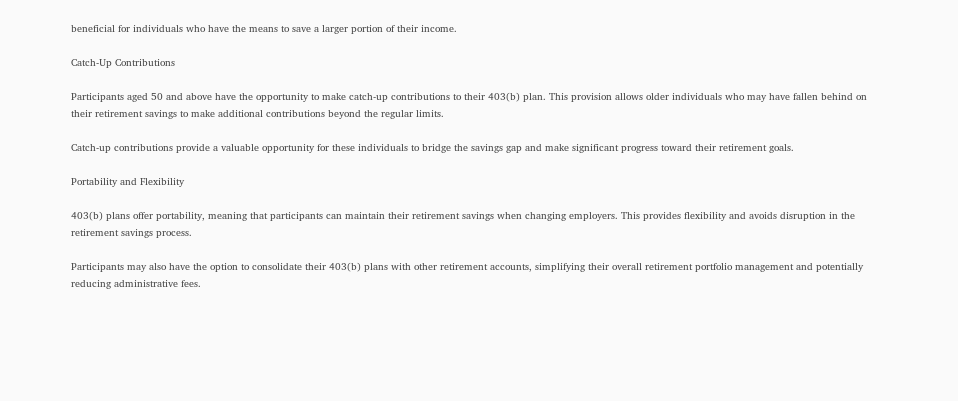beneficial for individuals who have the means to save a larger portion of their income.

Catch-Up Contributions

Participants aged 50 and above have the opportunity to make catch-up contributions to their 403(b) plan. This provision allows older individuals who may have fallen behind on their retirement savings to make additional contributions beyond the regular limits.

Catch-up contributions provide a valuable opportunity for these individuals to bridge the savings gap and make significant progress toward their retirement goals.

Portability and Flexibility

403(b) plans offer portability, meaning that participants can maintain their retirement savings when changing employers. This provides flexibility and avoids disruption in the retirement savings process.

Participants may also have the option to consolidate their 403(b) plans with other retirement accounts, simplifying their overall retirement portfolio management and potentially reducing administrative fees.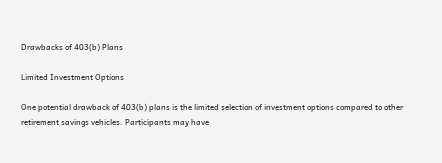Drawbacks of 403(b) Plans

Limited Investment Options

One potential drawback of 403(b) plans is the limited selection of investment options compared to other retirement savings vehicles. Participants may have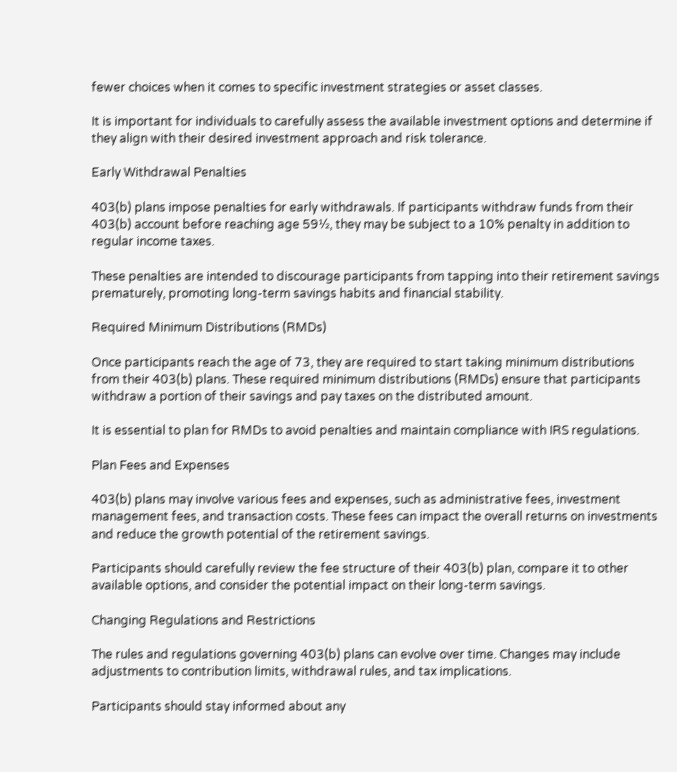fewer choices when it comes to specific investment strategies or asset classes.

It is important for individuals to carefully assess the available investment options and determine if they align with their desired investment approach and risk tolerance.

Early Withdrawal Penalties

403(b) plans impose penalties for early withdrawals. If participants withdraw funds from their 403(b) account before reaching age 59½, they may be subject to a 10% penalty in addition to regular income taxes.

These penalties are intended to discourage participants from tapping into their retirement savings prematurely, promoting long-term savings habits and financial stability.

Required Minimum Distributions (RMDs)

Once participants reach the age of 73, they are required to start taking minimum distributions from their 403(b) plans. These required minimum distributions (RMDs) ensure that participants withdraw a portion of their savings and pay taxes on the distributed amount.

It is essential to plan for RMDs to avoid penalties and maintain compliance with IRS regulations.

Plan Fees and Expenses

403(b) plans may involve various fees and expenses, such as administrative fees, investment management fees, and transaction costs. These fees can impact the overall returns on investments and reduce the growth potential of the retirement savings.

Participants should carefully review the fee structure of their 403(b) plan, compare it to other available options, and consider the potential impact on their long-term savings.

Changing Regulations and Restrictions

The rules and regulations governing 403(b) plans can evolve over time. Changes may include adjustments to contribution limits, withdrawal rules, and tax implications.

Participants should stay informed about any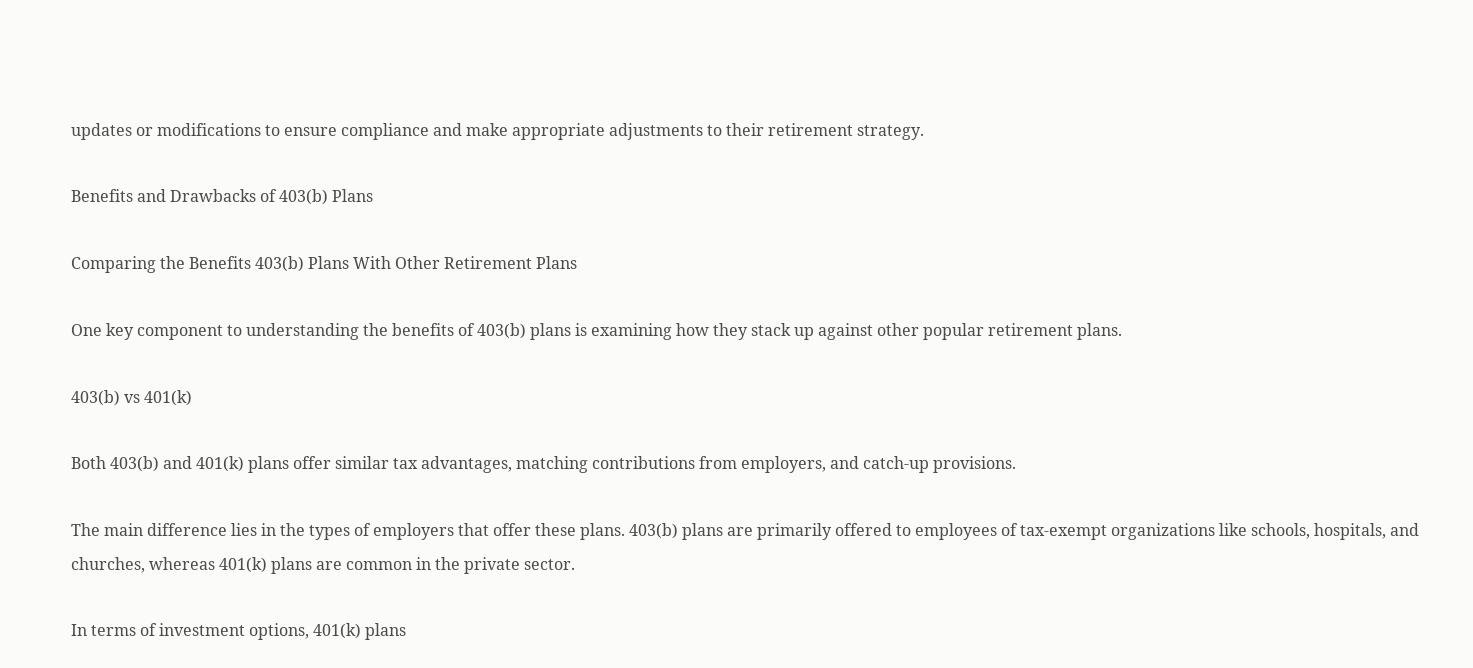updates or modifications to ensure compliance and make appropriate adjustments to their retirement strategy.

Benefits and Drawbacks of 403(b) Plans

Comparing the Benefits 403(b) Plans With Other Retirement Plans

One key component to understanding the benefits of 403(b) plans is examining how they stack up against other popular retirement plans.

403(b) vs 401(k)

Both 403(b) and 401(k) plans offer similar tax advantages, matching contributions from employers, and catch-up provisions.

The main difference lies in the types of employers that offer these plans. 403(b) plans are primarily offered to employees of tax-exempt organizations like schools, hospitals, and churches, whereas 401(k) plans are common in the private sector.

In terms of investment options, 401(k) plans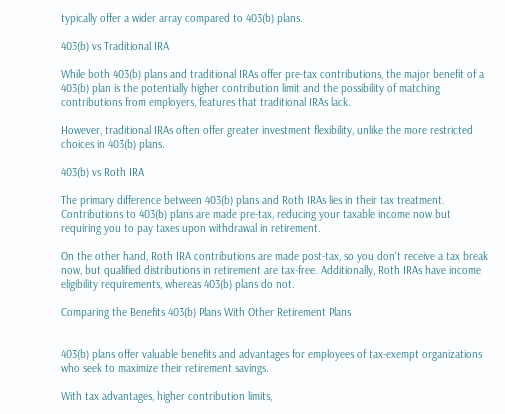typically offer a wider array compared to 403(b) plans.

403(b) vs Traditional IRA

While both 403(b) plans and traditional IRAs offer pre-tax contributions, the major benefit of a 403(b) plan is the potentially higher contribution limit and the possibility of matching contributions from employers, features that traditional IRAs lack.

However, traditional IRAs often offer greater investment flexibility, unlike the more restricted choices in 403(b) plans.

403(b) vs Roth IRA

The primary difference between 403(b) plans and Roth IRAs lies in their tax treatment. Contributions to 403(b) plans are made pre-tax, reducing your taxable income now but requiring you to pay taxes upon withdrawal in retirement.

On the other hand, Roth IRA contributions are made post-tax, so you don't receive a tax break now, but qualified distributions in retirement are tax-free. Additionally, Roth IRAs have income eligibility requirements, whereas 403(b) plans do not.

Comparing the Benefits 403(b) Plans With Other Retirement Plans


403(b) plans offer valuable benefits and advantages for employees of tax-exempt organizations who seek to maximize their retirement savings.

With tax advantages, higher contribution limits,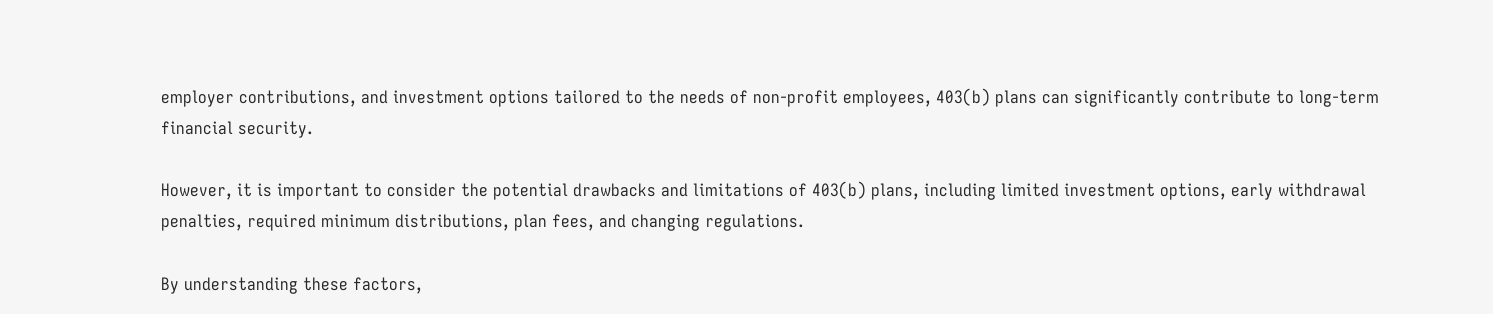employer contributions, and investment options tailored to the needs of non-profit employees, 403(b) plans can significantly contribute to long-term financial security.

However, it is important to consider the potential drawbacks and limitations of 403(b) plans, including limited investment options, early withdrawal penalties, required minimum distributions, plan fees, and changing regulations.

By understanding these factors,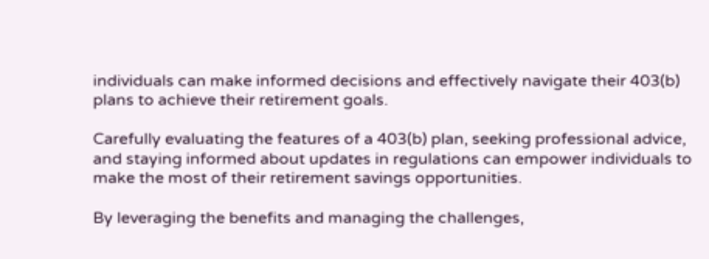individuals can make informed decisions and effectively navigate their 403(b) plans to achieve their retirement goals.

Carefully evaluating the features of a 403(b) plan, seeking professional advice, and staying informed about updates in regulations can empower individuals to make the most of their retirement savings opportunities.

By leveraging the benefits and managing the challenges,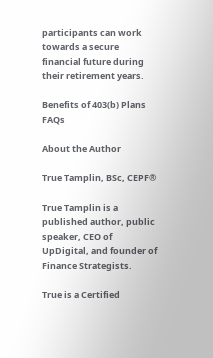participants can work towards a secure financial future during their retirement years.

Benefits of 403(b) Plans FAQs

About the Author

True Tamplin, BSc, CEPF®

True Tamplin is a published author, public speaker, CEO of UpDigital, and founder of Finance Strategists.

True is a Certified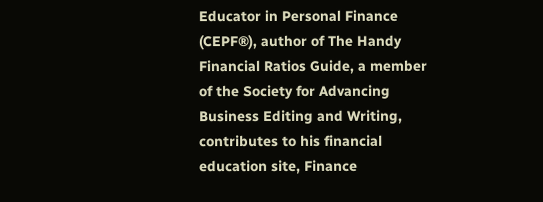Educator in Personal Finance (CEPF®), author of The Handy Financial Ratios Guide, a member of the Society for Advancing Business Editing and Writing, contributes to his financial education site, Finance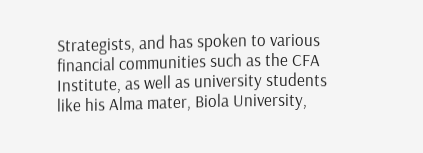Strategists, and has spoken to various financial communities such as the CFA Institute, as well as university students like his Alma mater, Biola University,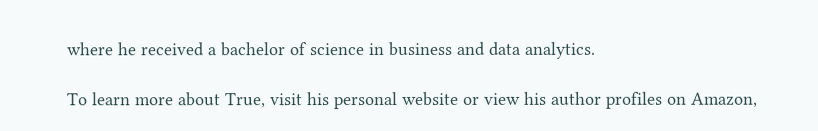where he received a bachelor of science in business and data analytics.

To learn more about True, visit his personal website or view his author profiles on Amazon,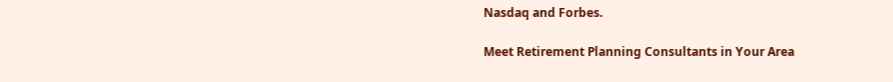Nasdaq and Forbes.

Meet Retirement Planning Consultants in Your Area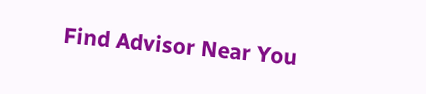Find Advisor Near You